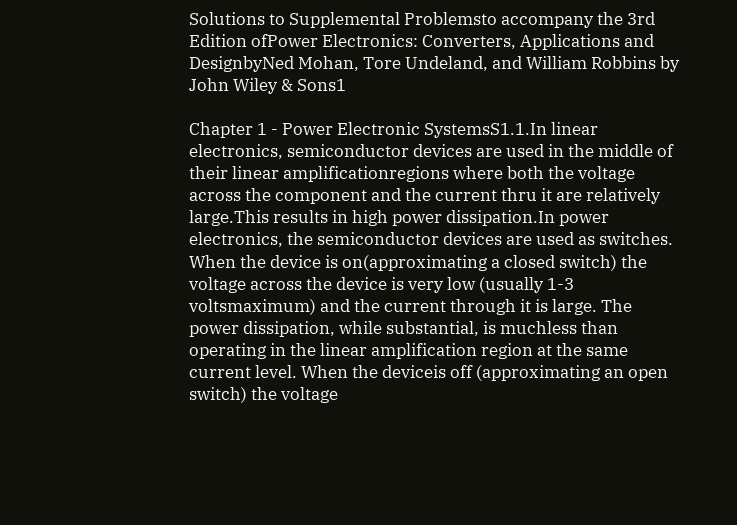Solutions to Supplemental Problemsto accompany the 3rd Edition ofPower Electronics: Converters, Applications and DesignbyNed Mohan, Tore Undeland, and William Robbins by John Wiley & Sons1

Chapter 1 - Power Electronic SystemsS1.1.In linear electronics, semiconductor devices are used in the middle of their linear amplificationregions where both the voltage across the component and the current thru it are relatively large.This results in high power dissipation.In power electronics, the semiconductor devices are used as switches. When the device is on(approximating a closed switch) the voltage across the device is very low (usually 1-3 voltsmaximum) and the current through it is large. The power dissipation, while substantial, is muchless than operating in the linear amplification region at the same current level. When the deviceis off (approximating an open switch) the voltage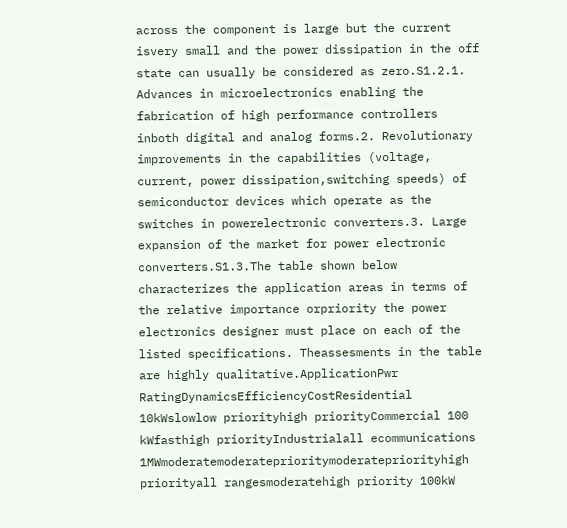across the component is large but the current isvery small and the power dissipation in the off state can usually be considered as zero.S1.2.1. Advances in microelectronics enabling the fabrication of high performance controllers inboth digital and analog forms.2. Revolutionary improvements in the capabilities (voltage, current, power dissipation,switching speeds) of semiconductor devices which operate as the switches in powerelectronic converters.3. Large expansion of the market for power electronic converters.S1.3.The table shown below characterizes the application areas in terms of the relative importance orpriority the power electronics designer must place on each of the listed specifications. Theassesments in the table are highly qualitative.ApplicationPwr RatingDynamicsEfficiencyCostResidential 10kWslowlow priorityhigh priorityCommercial 100 kWfasthigh priorityIndustrialall ecommunications 1MWmoderatemoderateprioritymoderatepriorityhigh priorityall rangesmoderatehigh priority 100kW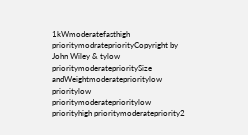1kWmoderatefasthigh prioritymodratepriorityCopyright by John Wiley & tylow prioritymoderateprioritySize andWeightmoderateprioritylow prioritylow prioritymoderateprioritylow priorityhigh prioritymoderatepriority2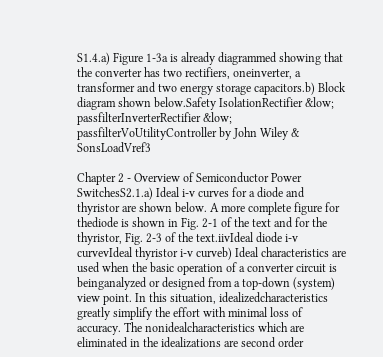S1.4.a) Figure 1-3a is already diagrammed showing that the converter has two rectifiers, oneinverter, a transformer and two energy storage capacitors.b) Block diagram shown below.Safety IsolationRectifier &low; passfilterInverterRectifier &low; passfilterVoUtilityController by John Wiley & SonsLoadVref3

Chapter 2 - Overview of Semiconductor Power SwitchesS2.1.a) Ideal i-v curves for a diode and thyristor are shown below. A more complete figure for thediode is shown in Fig. 2-1 of the text and for the thyristor, Fig. 2-3 of the text.iivIdeal diode i-v curvevIdeal thyristor i-v curveb) Ideal characteristics are used when the basic operation of a converter circuit is beinganalyzed or designed from a top-down (system) view point. In this situation, idealizedcharacteristics greatly simplify the effort with minimal loss of accuracy. The nonidealcharacteristics which are eliminated in the idealizations are second order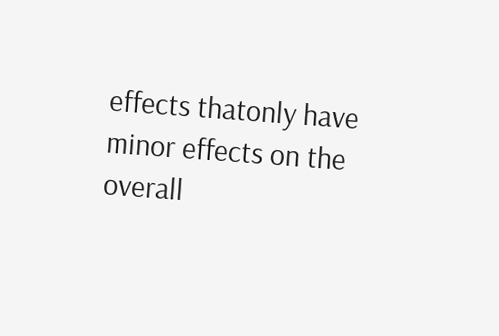effects thatonly have minor effects on the overall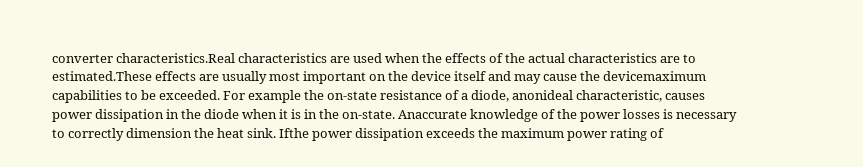converter characteristics.Real characteristics are used when the effects of the actual characteristics are to estimated.These effects are usually most important on the device itself and may cause the devicemaximum capabilities to be exceeded. For example the on-state resistance of a diode, anonideal characteristic, causes power dissipation in the diode when it is in the on-state. Anaccurate knowledge of the power losses is necessary to correctly dimension the heat sink. Ifthe power dissipation exceeds the maximum power rating of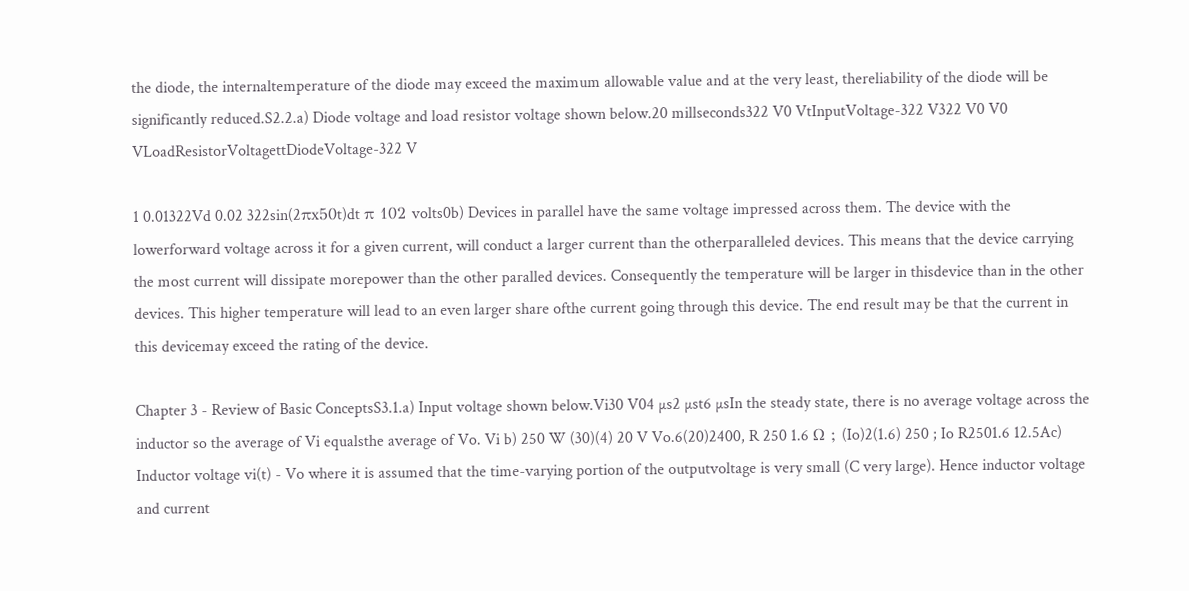the diode, the internaltemperature of the diode may exceed the maximum allowable value and at the very least, thereliability of the diode will be significantly reduced.S2.2.a) Diode voltage and load resistor voltage shown below.20 millseconds322 V0 VtInputVoltage-322 V322 V0 V0 VLoadResistorVoltagettDiodeVoltage-322 V

1 0.01322Vd 0.02 322sin(2πx50t)dt π 102 volts0b) Devices in parallel have the same voltage impressed across them. The device with the lowerforward voltage across it for a given current, will conduct a larger current than the otherparalleled devices. This means that the device carrying the most current will dissipate morepower than the other paralled devices. Consequently the temperature will be larger in thisdevice than in the other devices. This higher temperature will lead to an even larger share ofthe current going through this device. The end result may be that the current in this devicemay exceed the rating of the device.

Chapter 3 - Review of Basic ConceptsS3.1.a) Input voltage shown below.Vi30 V04 µs2 µst6 µsIn the steady state, there is no average voltage across the inductor so the average of Vi equalsthe average of Vo. Vi b) 250 W (30)(4) 20 V Vo.6(20)2400, R 250 1.6 Ω ; (Io)2(1.6) 250 ; Io R2501.6 12.5Ac) Inductor voltage vi(t) - Vo where it is assumed that the time-varying portion of the outputvoltage is very small (C very large). Hence inductor voltage and current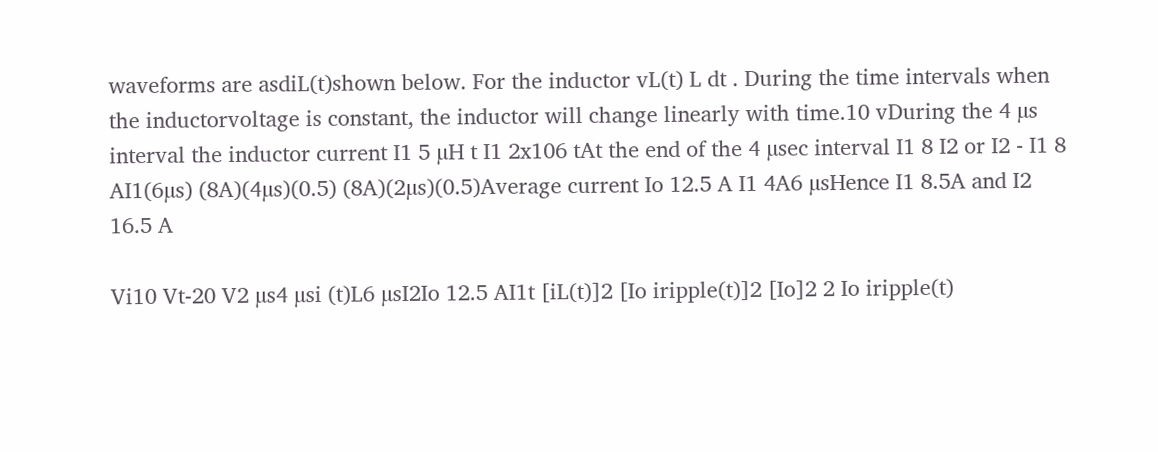waveforms are asdiL(t)shown below. For the inductor vL(t) L dt . During the time intervals when the inductorvoltage is constant, the inductor will change linearly with time.10 vDuring the 4 µs interval the inductor current I1 5 µH t I1 2x106 tAt the end of the 4 µsec interval I1 8 I2 or I2 - I1 8 AI1(6µs) (8A)(4µs)(0.5) (8A)(2µs)(0.5)Average current Io 12.5 A I1 4A6 µsHence I1 8.5A and I2 16.5 A

Vi10 Vt-20 V2 µs4 µsi (t)L6 µsI2Io 12.5 AI1t [iL(t)]2 [Io iripple(t)]2 [Io]2 2 Io iripple(t)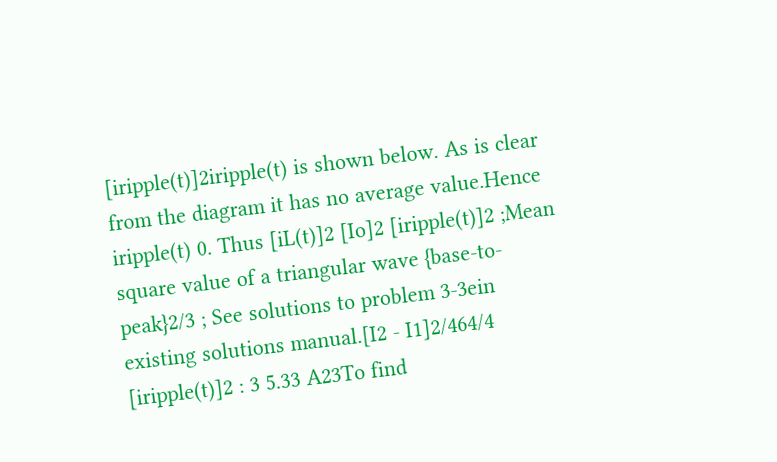[iripple(t)]2iripple(t) is shown below. As is clear from the diagram it has no average value.Hence iripple(t) 0. Thus [iL(t)]2 [Io]2 [iripple(t)]2 ;Mean square value of a triangular wave {base-to-peak}2/3 ; See solutions to problem 3-3ein existing solutions manual.[I2 - I1]2/464/4 [iripple(t)]2 : 3 5.33 A23To find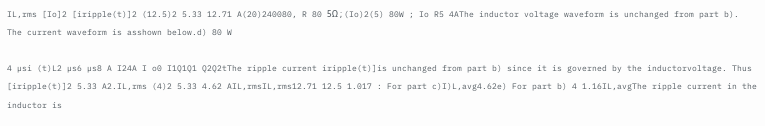IL,rms [Io]2 [iripple(t)]2 (12.5)2 5.33 12.71 A(20)240080, R 80 5Ω ; (Io)2(5) 80W ; Io R5 4AThe inductor voltage waveform is unchanged from part b). The current waveform is asshown below.d) 80 W

4 µsi (t)L2 µs6 µs8 A I24A I o0 I1Q1Q1 Q2Q2tThe ripple current iripple(t)]is unchanged from part b) since it is governed by the inductorvoltage. Thus [iripple(t)]2 5.33 A2.IL,rms (4)2 5.33 4.62 AIL,rmsIL,rms12.71 12.5 1.017 : For part c)I)L,avg4.62e) For part b) 4 1.16IL,avgThe ripple current in the inductor is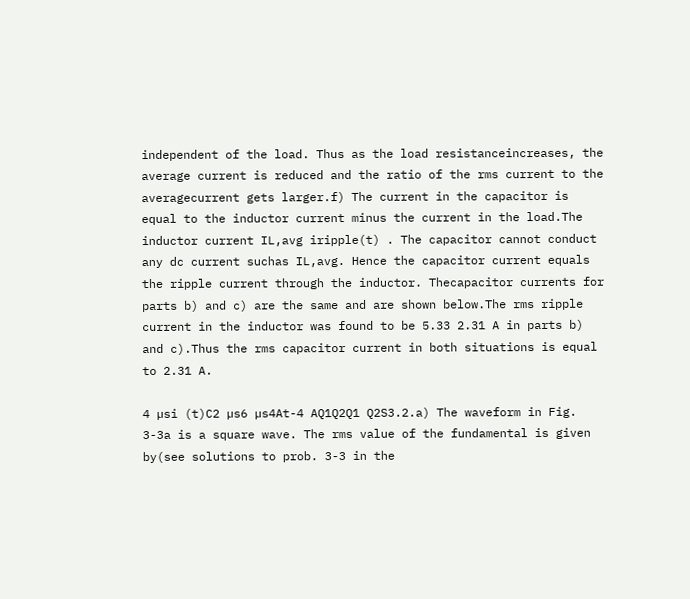independent of the load. Thus as the load resistanceincreases, the average current is reduced and the ratio of the rms current to the averagecurrent gets larger.f) The current in the capacitor is equal to the inductor current minus the current in the load.The inductor current IL,avg iripple(t) . The capacitor cannot conduct any dc current suchas IL,avg. Hence the capacitor current equals the ripple current through the inductor. Thecapacitor currents for parts b) and c) are the same and are shown below.The rms ripple current in the inductor was found to be 5.33 2.31 A in parts b) and c).Thus the rms capacitor current in both situations is equal to 2.31 A.

4 µsi (t)C2 µs6 µs4At-4 AQ1Q2Q1 Q2S3.2.a) The waveform in Fig. 3-3a is a square wave. The rms value of the fundamental is given by(see solutions to prob. 3-3 in the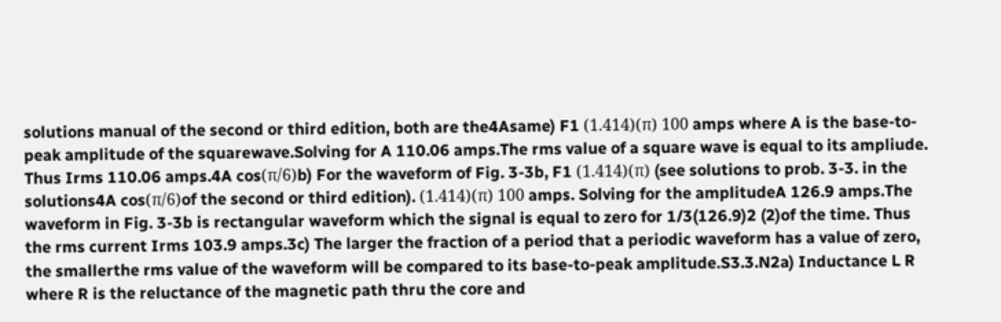solutions manual of the second or third edition, both are the4Asame) F1 (1.414)(π) 100 amps where A is the base-to-peak amplitude of the squarewave.Solving for A 110.06 amps.The rms value of a square wave is equal to its ampliude. Thus Irms 110.06 amps.4A cos(π/6)b) For the waveform of Fig. 3-3b, F1 (1.414)(π) (see solutions to prob. 3-3. in the solutions4A cos(π/6)of the second or third edition). (1.414)(π) 100 amps. Solving for the amplitudeA 126.9 amps.The waveform in Fig. 3-3b is rectangular waveform which the signal is equal to zero for 1/3(126.9)2 (2)of the time. Thus the rms current Irms 103.9 amps.3c) The larger the fraction of a period that a periodic waveform has a value of zero, the smallerthe rms value of the waveform will be compared to its base-to-peak amplitude.S3.3.N2a) Inductance L R where R is the reluctance of the magnetic path thru the core and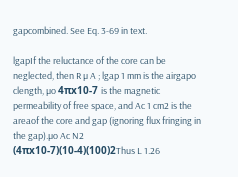gapcombined. See Eq. 3-69 in text.

lgapIf the reluctance of the core can be neglected, then R µ A ; lgap 1 mm is the airgapo clength, µo 4πx10-7 is the magnetic permeability of free space, and Ac 1 cm2 is the areaof the core and gap (ignoring flux fringing in the gap).µo Ac N2 (4πx10-7)(10-4)(100)2Thus L 1.26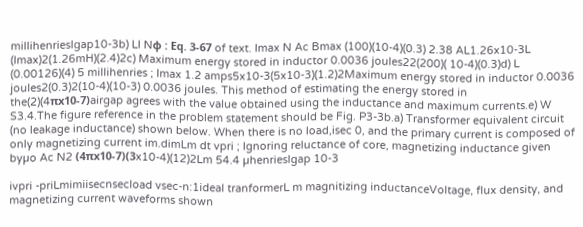millihenrieslgap10-3b) LI Nφ : Εq. 3-67 of text. Imax N Ac Bmax (100)(10-4)(0.3) 2.38 AL1.26x10-3L (Imax)2(1.26mH)(2.4)2c) Maximum energy stored in inductor 0.0036 joules22(200)( 10-4)(0.3)d) L (0.00126)(4) 5 millihenries ; Imax 1.2 amps5x10-3(5x10-3)(1.2)2Maximum energy stored in inductor 0.0036 joules2(0.3)2(10-4)(10-3) 0.0036 joules. This method of estimating the energy stored in the(2)(4πx10-7)airgap agrees with the value obtained using the inductance and maximum currents.e) W S3.4.The figure reference in the problem statement should be Fig. P3-3b.a) Transformer equivalent circuit (no leakage inductance) shown below. When there is no load,isec 0, and the primary current is composed of only magnetizing current im.dimLm dt vpri ; Ignoring reluctance of core, magnetizing inductance given byµo Ac N2 (4πx10-7)(3x10-4)(12)2Lm 54.4 µhenrieslgap 10-3

ivpri -priLmimiisecnsecload vsec-n:1ideal tranformerL m magnitizing inductanceVoltage, flux density, and magnetizing current waveforms shown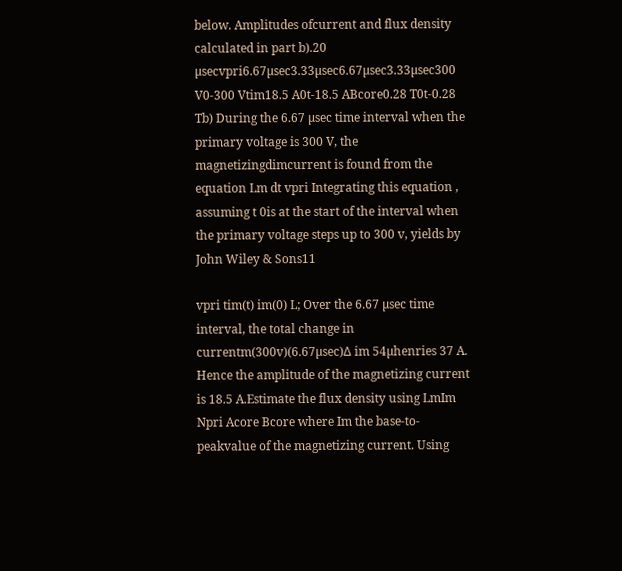below. Amplitudes ofcurrent and flux density calculated in part b).20 µsecvpri6.67µsec3.33µsec6.67µsec3.33µsec300 V0-300 Vtim18.5 A0t-18.5 ABcore0.28 T0t-0.28 Tb) During the 6.67 µsec time interval when the primary voltage is 300 V, the magnetizingdimcurrent is found from the equation Lm dt vpri Integrating this equation , assuming t 0is at the start of the interval when the primary voltage steps up to 300 v, yields by John Wiley & Sons11

vpri tim(t) im(0) L; Over the 6.67 µsec time interval, the total change in currentm(300v)(6.67µsec)Δ im 54µhenries 37 A. Hence the amplitude of the magnetizing current is 18.5 A.Estimate the flux density using LmIm Npri Acore Bcore where Im the base-to-peakvalue of the magnetizing current. Using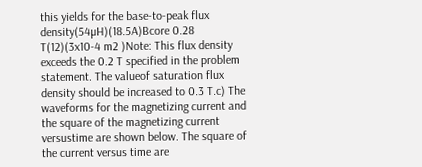this yields for the base-to-peak flux density(54µH)(18.5A)Bcore 0.28 T(12)(3x10-4 m2 )Note: This flux density exceeds the 0.2 T specified in the problem statement. The valueof saturation flux density should be increased to 0.3 T.c) The waveforms for the magnetizing current and the square of the magnetizing current versustime are shown below. The square of the current versus time are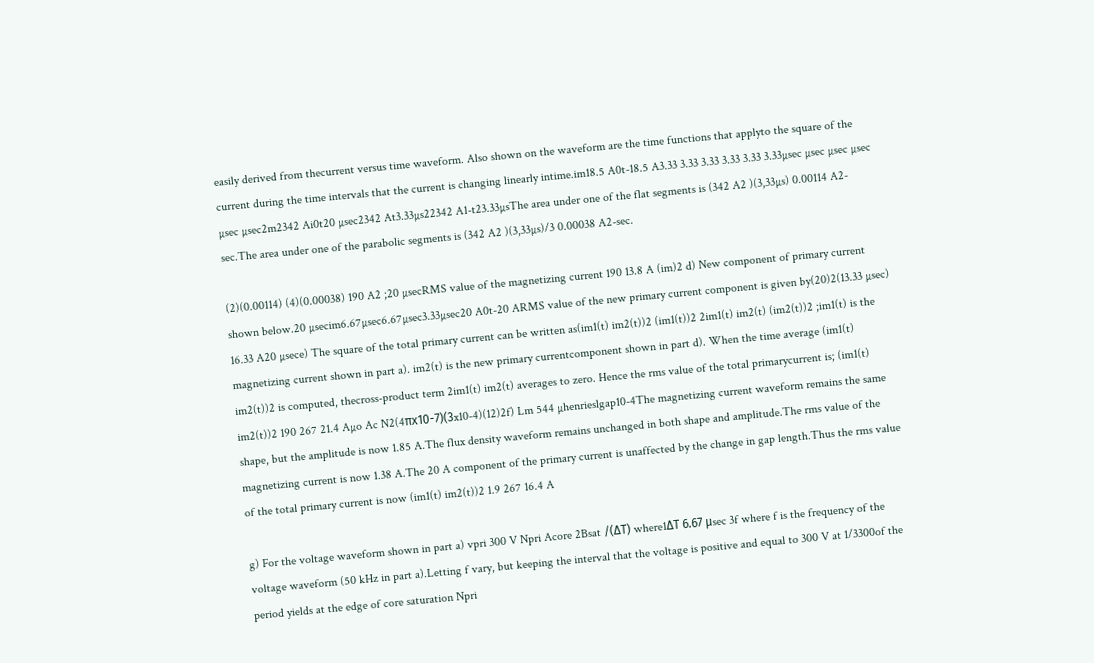easily derived from thecurrent versus time waveform. Also shown on the waveform are the time functions that applyto the square of the current during the time intervals that the current is changing linearly intime.im18.5 A0t-18.5 A3.33 3.33 3.33 3.33 3.33 3.33µsec µsec µsec µsec µsec µsec2m2342 Ai0t20 µsec2342 At3.33µs22342 A1-t23.33µsThe area under one of the flat segments is (342 A2 )(3,33µs) 0.00114 A2-sec.The area under one of the parabolic segments is (342 A2 )(3,33µs)/3 0.00038 A2-sec.

(2)(0.00114) (4)(0.00038) 190 A2 ;20 µsecRMS value of the magnetizing current 190 13.8 A (im)2 d) New component of primary current shown below.20 µsecim6.67µsec6.67µsec3.33µsec20 A0t-20 ARMS value of the new primary current component is given by(20)2(13.33 µsec) 16.33 A20 µsece) The square of the total primary current can be written as(im1(t) im2(t))2 (im1(t))2 2im1(t) im2(t) (im2(t))2 ;im1(t) is the magnetizing current shown in part a). im2(t) is the new primary currentcomponent shown in part d). When the time average (im1(t) im2(t))2 is computed, thecross-product term 2im1(t) im2(t) averages to zero. Hence the rms value of the total primarycurrent is; (im1(t) im2(t))2 190 267 21.4 Aµo Ac N2(4πx10-7)(3x10-4)(12)2f) Lm 544 µhenrieslgap10-4The magnetizing current waveform remains the same shape, but the amplitude is now 1.85 A.The flux density waveform remains unchanged in both shape and amplitude.The rms value of the magnetizing current is now 1.38 A.The 20 A component of the primary current is unaffected by the change in gap length.Thus the rms value of the total primary current is now (im1(t) im2(t))2 1.9 267 16.4 A

g) For the voltage waveform shown in part a) vpri 300 V Npri Acore 2Bsat /(ΔT) where1ΔT 6.67 µsec 3f where f is the frequency of the voltage waveform (50 kHz in part a).Letting f vary, but keeping the interval that the voltage is positive and equal to 300 V at 1/3300of the period yields at the edge of core saturation Npri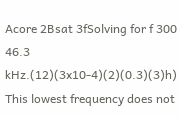Acore 2Bsat 3fSolving for f 300 46.3 kHz.(12)(3x10-4)(2)(0.3)(3)h) This lowest frequency does not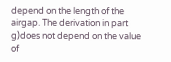depend on the length of the airgap. The derivation in part g)does not depend on the value of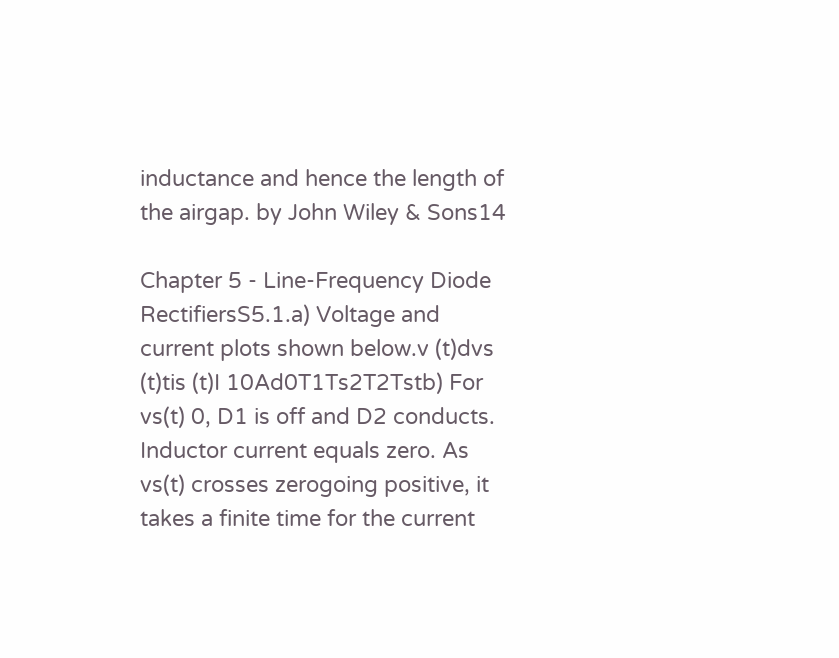inductance and hence the length of the airgap. by John Wiley & Sons14

Chapter 5 - Line-Frequency Diode RectifiersS5.1.a) Voltage and current plots shown below.v (t)dvs (t)tis (t)I 10Ad0T1Ts2T2Tstb) For vs(t) 0, D1 is off and D2 conducts. Inductor current equals zero. As vs(t) crosses zerogoing positive, it takes a finite time for the current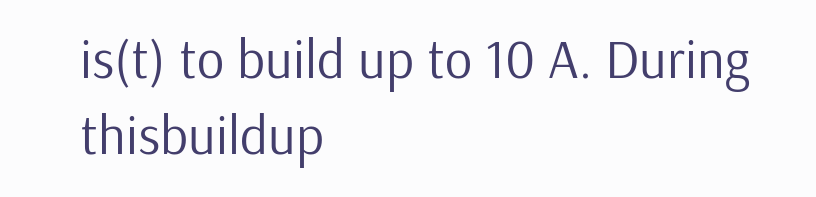is(t) to build up to 10 A. During thisbuildup